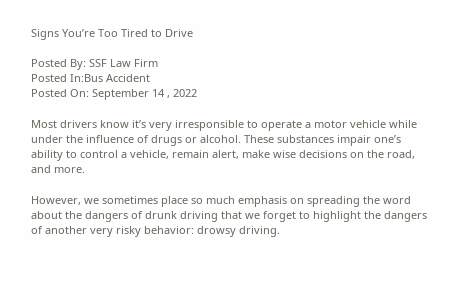Signs You’re Too Tired to Drive

Posted By: SSF Law Firm
Posted In:Bus Accident
Posted On: September 14 , 2022

Most drivers know it’s very irresponsible to operate a motor vehicle while under the influence of drugs or alcohol. These substances impair one’s ability to control a vehicle, remain alert, make wise decisions on the road, and more.

However, we sometimes place so much emphasis on spreading the word about the dangers of drunk driving that we forget to highlight the dangers of another very risky behavior: drowsy driving.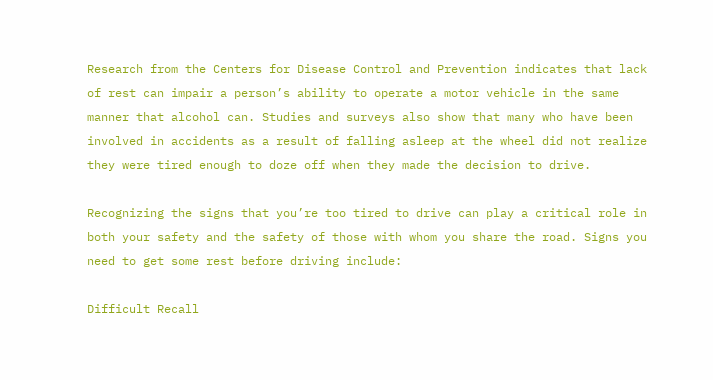Research from the Centers for Disease Control and Prevention indicates that lack of rest can impair a person’s ability to operate a motor vehicle in the same manner that alcohol can. Studies and surveys also show that many who have been involved in accidents as a result of falling asleep at the wheel did not realize they were tired enough to doze off when they made the decision to drive.

Recognizing the signs that you’re too tired to drive can play a critical role in both your safety and the safety of those with whom you share the road. Signs you need to get some rest before driving include:

Difficult Recall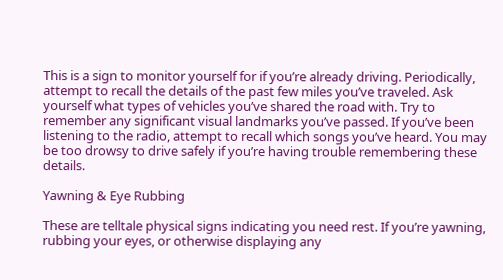This is a sign to monitor yourself for if you’re already driving. Periodically, attempt to recall the details of the past few miles you’ve traveled. Ask yourself what types of vehicles you’ve shared the road with. Try to remember any significant visual landmarks you’ve passed. If you’ve been listening to the radio, attempt to recall which songs you’ve heard. You may be too drowsy to drive safely if you’re having trouble remembering these details.

Yawning & Eye Rubbing

These are telltale physical signs indicating you need rest. If you’re yawning, rubbing your eyes, or otherwise displaying any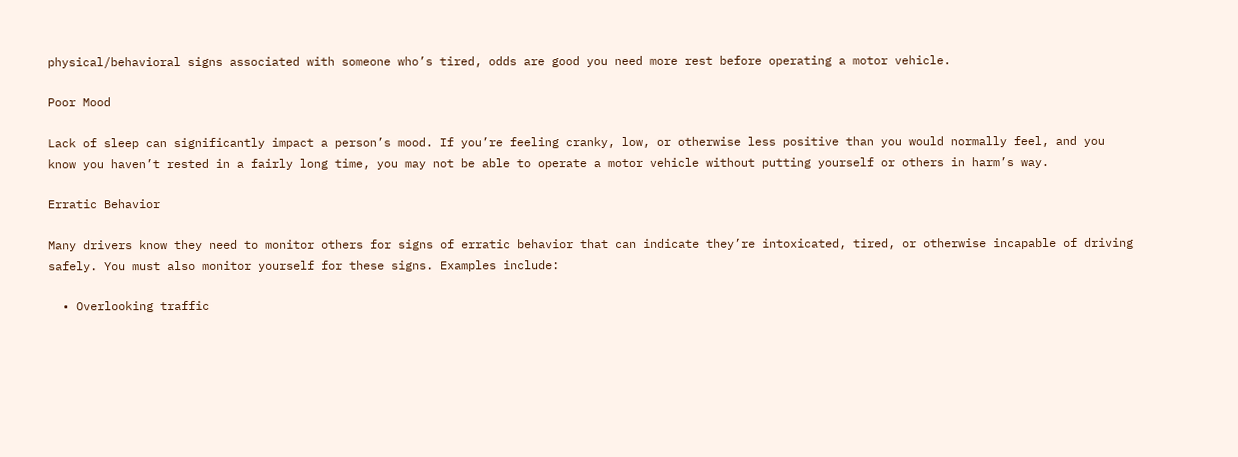physical/behavioral signs associated with someone who’s tired, odds are good you need more rest before operating a motor vehicle.

Poor Mood

Lack of sleep can significantly impact a person’s mood. If you’re feeling cranky, low, or otherwise less positive than you would normally feel, and you know you haven’t rested in a fairly long time, you may not be able to operate a motor vehicle without putting yourself or others in harm’s way.

Erratic Behavior

Many drivers know they need to monitor others for signs of erratic behavior that can indicate they’re intoxicated, tired, or otherwise incapable of driving safely. You must also monitor yourself for these signs. Examples include:

  • Overlooking traffic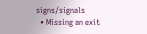signs/signals
  • Missing an exit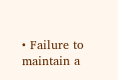• Failure to maintain a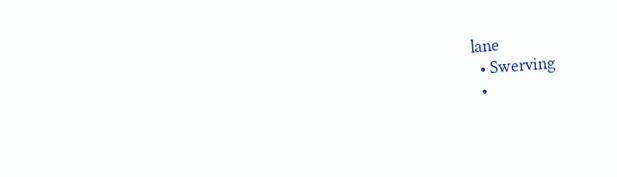lane
  • Swerving
  •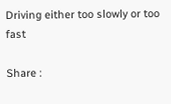Driving either too slowly or too fast

Share :